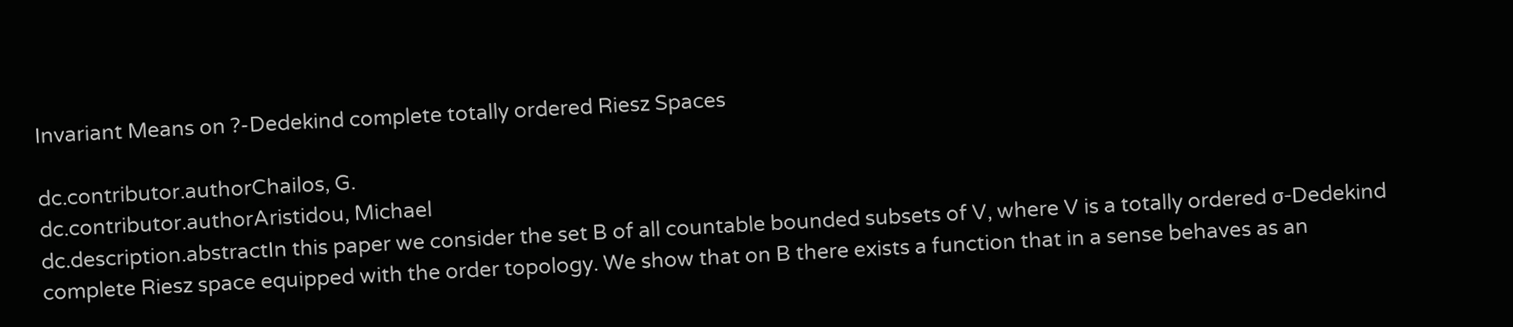Invariant Means on ?-Dedekind complete totally ordered Riesz Spaces

dc.contributor.authorChailos, G.
dc.contributor.authorAristidou, Michael
dc.description.abstractIn this paper we consider the set B of all countable bounded subsets of V, where V is a totally ordered σ-Dedekind complete Riesz space equipped with the order topology. We show that on B there exists a function that in a sense behaves as an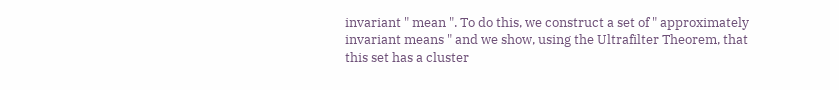invariant " mean ". To do this, we construct a set of " approximately invariant means " and we show, using the Ultrafilter Theorem, that this set has a cluster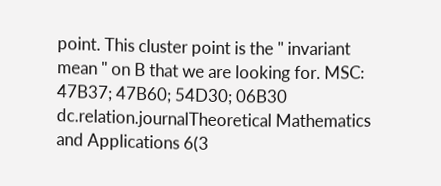point. This cluster point is the " invariant mean " on B that we are looking for. MSC: 47B37; 47B60; 54D30; 06B30
dc.relation.journalTheoretical Mathematics and Applications 6(3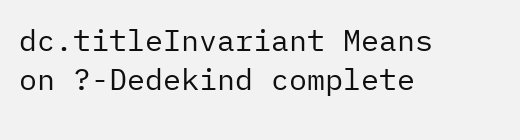dc.titleInvariant Means on ?-Dedekind complete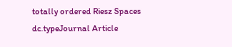totally ordered Riesz Spaces
dc.typeJournal Article